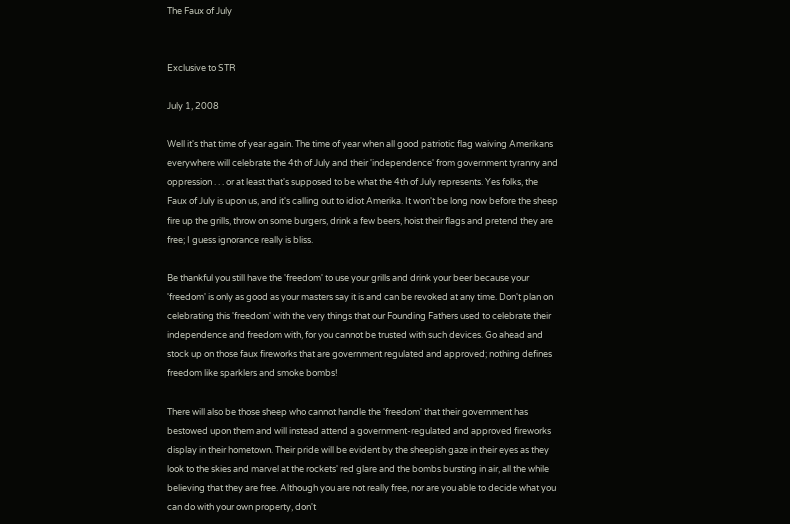The Faux of July


Exclusive to STR

July 1, 2008

Well it's that time of year again. The time of year when all good patriotic flag waiving Amerikans everywhere will celebrate the 4th of July and their 'independence' from government tyranny and oppression . . . or at least that's supposed to be what the 4th of July represents. Yes folks, the Faux of July is upon us, and it's calling out to idiot Amerika. It won't be long now before the sheep fire up the grills, throw on some burgers, drink a few beers, hoist their flags and pretend they are free; I guess ignorance really is bliss.

Be thankful you still have the 'freedom' to use your grills and drink your beer because your 'freedom' is only as good as your masters say it is and can be revoked at any time. Don't plan on celebrating this 'freedom' with the very things that our Founding Fathers used to celebrate their independence and freedom with, for you cannot be trusted with such devices. Go ahead and stock up on those faux fireworks that are government regulated and approved; nothing defines freedom like sparklers and smoke bombs!

There will also be those sheep who cannot handle the 'freedom' that their government has bestowed upon them and will instead attend a government-regulated and approved fireworks display in their hometown. Their pride will be evident by the sheepish gaze in their eyes as they look to the skies and marvel at the rockets' red glare and the bombs bursting in air, all the while believing that they are free. Although you are not really free, nor are you able to decide what you can do with your own property, don't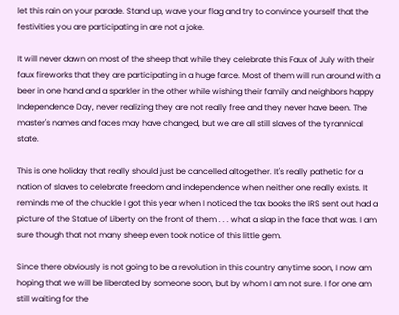let this rain on your parade. Stand up, wave your flag and try to convince yourself that the festivities you are participating in are not a joke.

It will never dawn on most of the sheep that while they celebrate this Faux of July with their faux fireworks that they are participating in a huge farce. Most of them will run around with a beer in one hand and a sparkler in the other while wishing their family and neighbors happy Independence Day, never realizing they are not really free and they never have been. The master's names and faces may have changed, but we are all still slaves of the tyrannical state.

This is one holiday that really should just be cancelled altogether. It's really pathetic for a nation of slaves to celebrate freedom and independence when neither one really exists. It reminds me of the chuckle I got this year when I noticed the tax books the IRS sent out had a picture of the Statue of Liberty on the front of them . . . what a slap in the face that was. I am sure though that not many sheep even took notice of this little gem.

Since there obviously is not going to be a revolution in this country anytime soon, I now am hoping that we will be liberated by someone soon, but by whom I am not sure. I for one am still waiting for the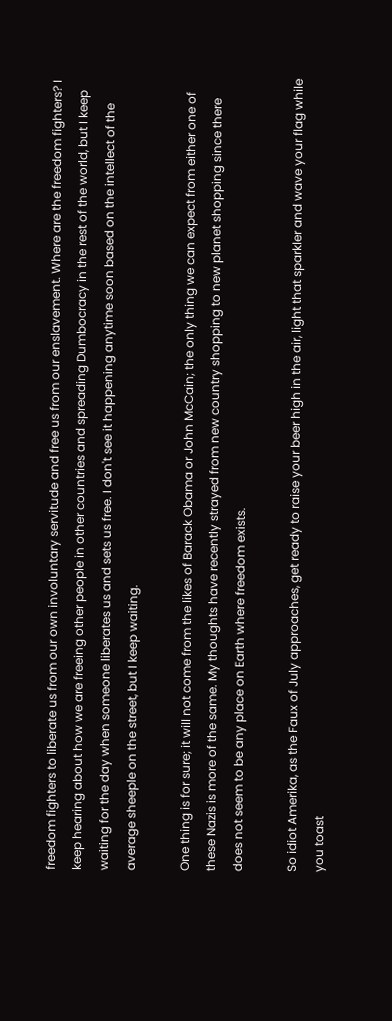freedom fighters to liberate us from our own involuntary servitude and free us from our enslavement. Where are the freedom fighters? I keep hearing about how we are freeing other people in other countries and spreading Dumbocracy in the rest of the world, but I keep waiting for the day when someone liberates us and sets us free. I don't see it happening anytime soon based on the intellect of the average sheeple on the street, but I keep waiting.

One thing is for sure; it will not come from the likes of Barack Obama or John McCain; the only thing we can expect from either one of these Nazis is more of the same. My thoughts have recently strayed from new country shopping to new planet shopping since there does not seem to be any place on Earth where freedom exists.

So idiot Amerika, as the Faux of July approaches, get ready to raise your beer high in the air, light that sparkler and wave your flag while you toast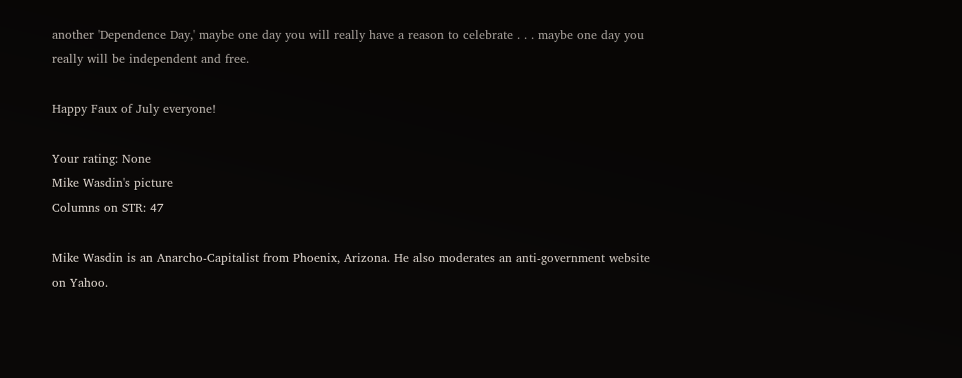another 'Dependence Day,' maybe one day you will really have a reason to celebrate . . . maybe one day you really will be independent and free.

Happy Faux of July everyone!

Your rating: None
Mike Wasdin's picture
Columns on STR: 47

Mike Wasdin is an Anarcho-Capitalist from Phoenix, Arizona. He also moderates an anti-government website on Yahoo.